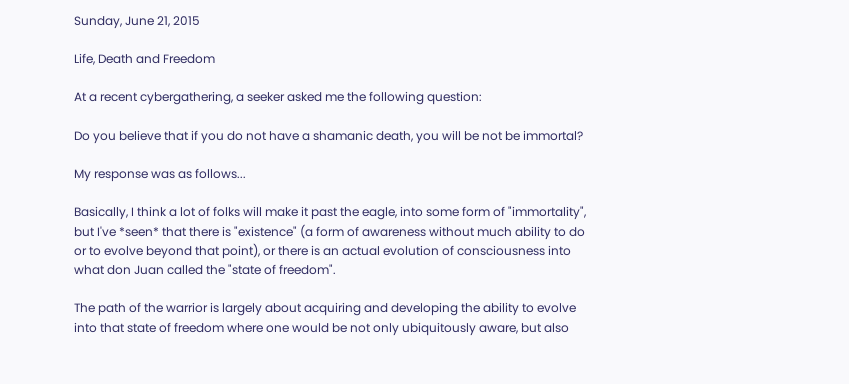Sunday, June 21, 2015

Life, Death and Freedom

At a recent cybergathering, a seeker asked me the following question:

Do you believe that if you do not have a shamanic death, you will be not be immortal?

My response was as follows...

Basically, I think a lot of folks will make it past the eagle, into some form of "immortality", but I've *seen* that there is "existence" (a form of awareness without much ability to do or to evolve beyond that point), or there is an actual evolution of consciousness into what don Juan called the "state of freedom".

The path of the warrior is largely about acquiring and developing the ability to evolve into that state of freedom where one would be not only ubiquitously aware, but also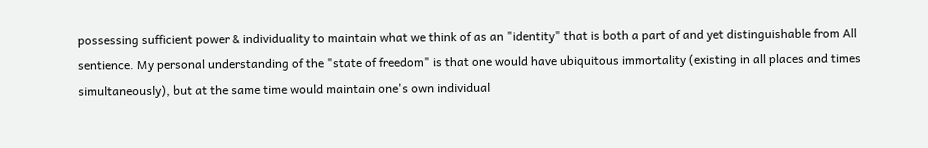possessing sufficient power & individuality to maintain what we think of as an "identity" that is both a part of and yet distinguishable from All sentience. My personal understanding of the "state of freedom" is that one would have ubiquitous immortality (existing in all places and times simultaneously), but at the same time would maintain one's own individual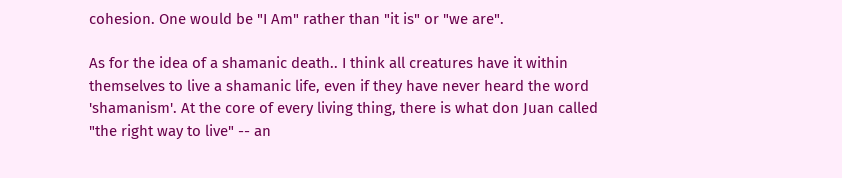cohesion. One would be "I Am" rather than "it is" or "we are".

As for the idea of a shamanic death.. I think all creatures have it within themselves to live a shamanic life, even if they have never heard the word 'shamanism'. At the core of every living thing, there is what don Juan called "the right way to live" -- an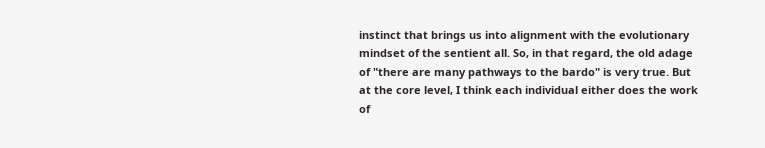instinct that brings us into alignment with the evolutionary mindset of the sentient all. So, in that regard, the old adage of "there are many pathways to the bardo" is very true. But at the core level, I think each individual either does the work of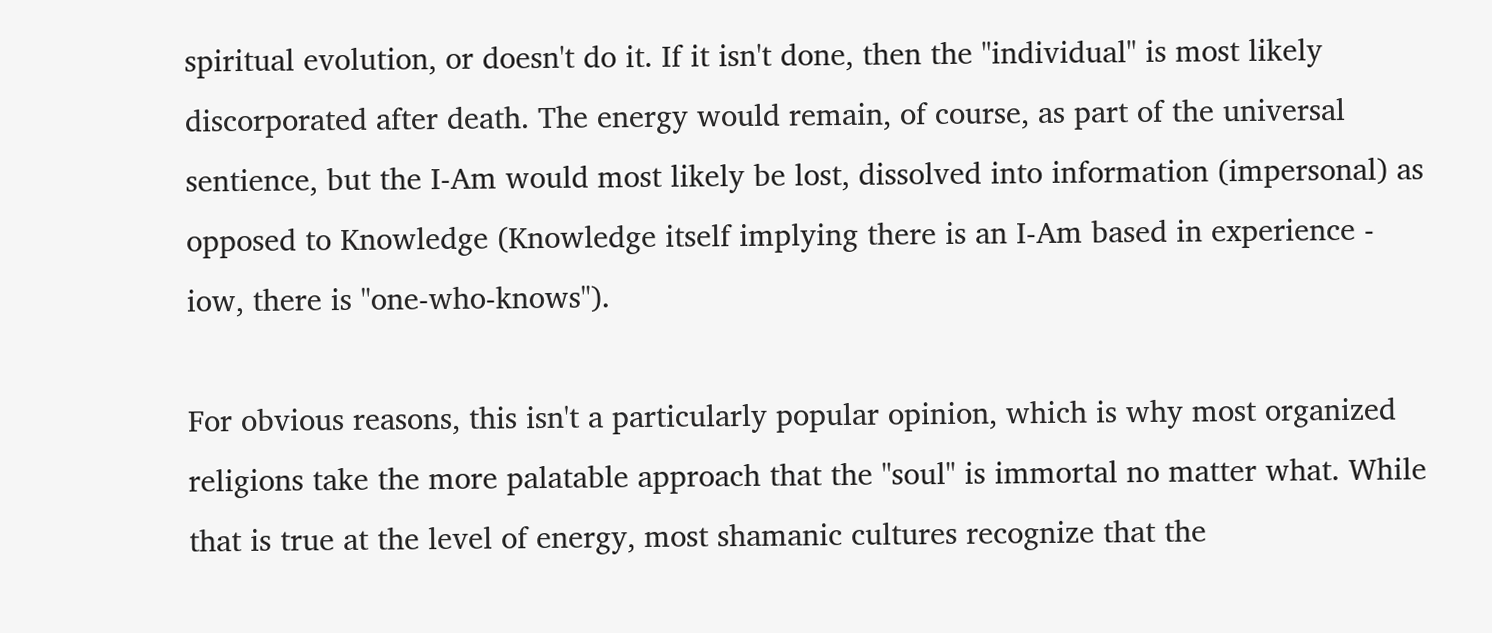spiritual evolution, or doesn't do it. If it isn't done, then the "individual" is most likely discorporated after death. The energy would remain, of course, as part of the universal sentience, but the I-Am would most likely be lost, dissolved into information (impersonal) as opposed to Knowledge (Knowledge itself implying there is an I-Am based in experience - iow, there is "one-who-knows").

For obvious reasons, this isn't a particularly popular opinion, which is why most organized religions take the more palatable approach that the "soul" is immortal no matter what. While that is true at the level of energy, most shamanic cultures recognize that the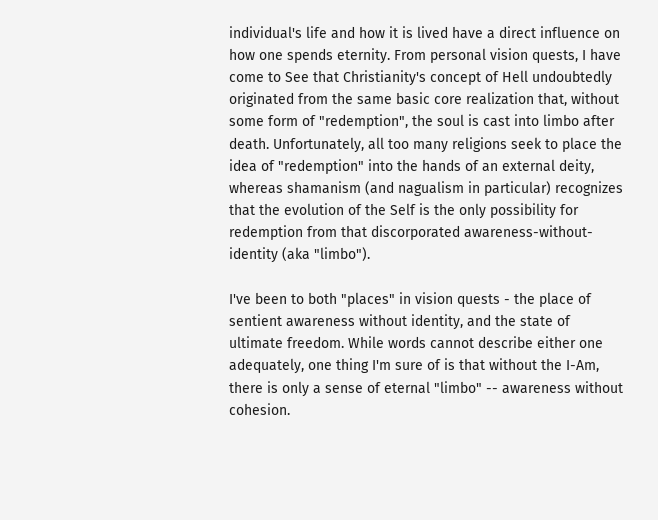individual's life and how it is lived have a direct influence on how one spends eternity. From personal vision quests, I have come to See that Christianity's concept of Hell undoubtedly originated from the same basic core realization that, without some form of "redemption", the soul is cast into limbo after death. Unfortunately, all too many religions seek to place the idea of "redemption" into the hands of an external deity, whereas shamanism (and nagualism in particular) recognizes that the evolution of the Self is the only possibility for redemption from that discorporated awareness-without-identity (aka "limbo").

I've been to both "places" in vision quests - the place of sentient awareness without identity, and the state of ultimate freedom. While words cannot describe either one adequately, one thing I'm sure of is that without the I-Am, there is only a sense of eternal "limbo" -- awareness without cohesion.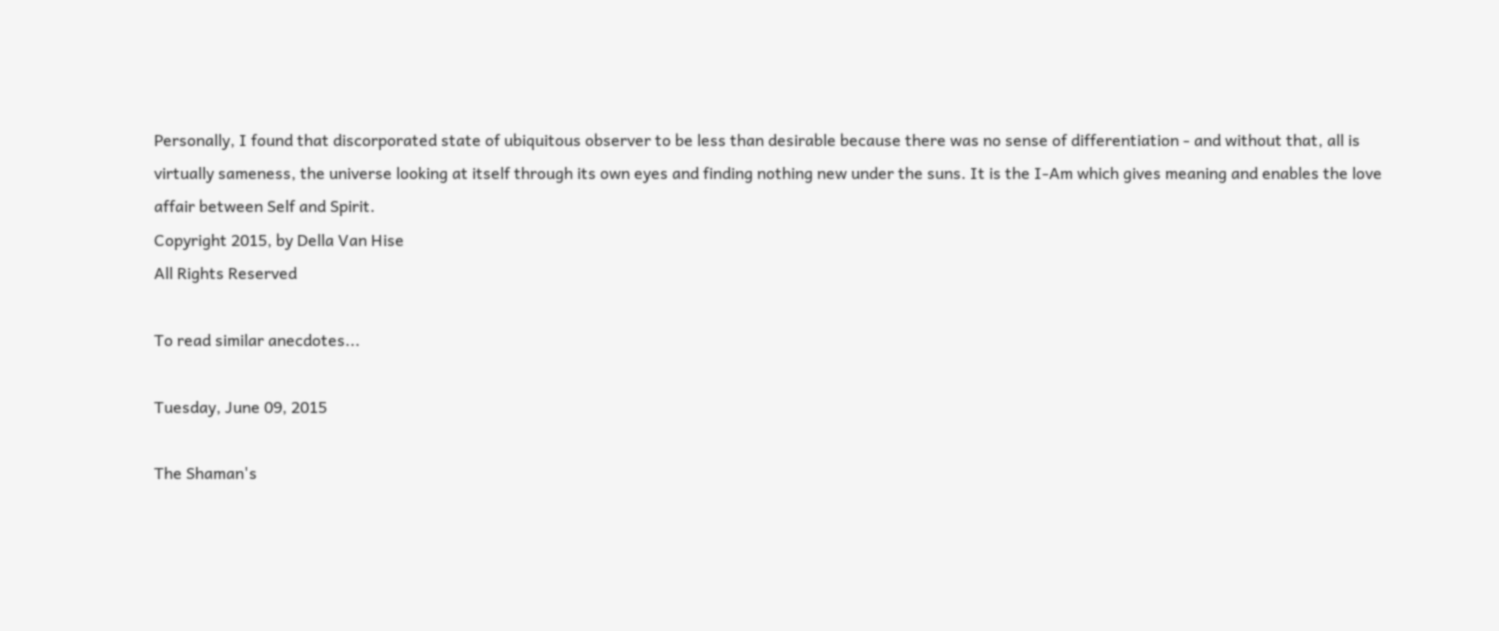Personally, I found that discorporated state of ubiquitous observer to be less than desirable because there was no sense of differentiation - and without that, all is virtually sameness, the universe looking at itself through its own eyes and finding nothing new under the suns. It is the I-Am which gives meaning and enables the love affair between Self and Spirit.
Copyright 2015, by Della Van Hise
All Rights Reserved

To read similar anecdotes...

Tuesday, June 09, 2015

The Shaman's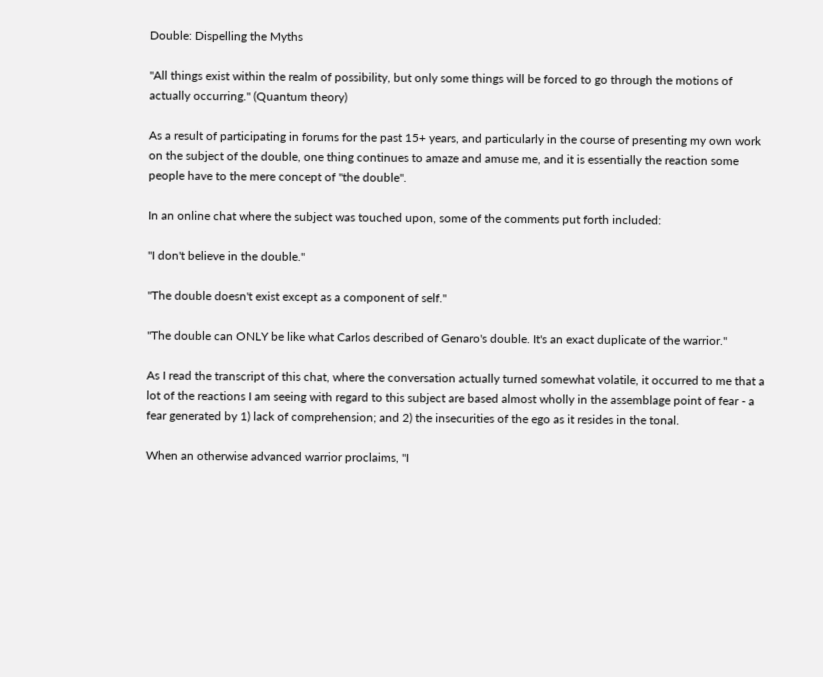Double: Dispelling the Myths

"All things exist within the realm of possibility, but only some things will be forced to go through the motions of actually occurring." (Quantum theory)

As a result of participating in forums for the past 15+ years, and particularly in the course of presenting my own work on the subject of the double, one thing continues to amaze and amuse me, and it is essentially the reaction some people have to the mere concept of "the double".

In an online chat where the subject was touched upon, some of the comments put forth included:

"I don't believe in the double."

"The double doesn't exist except as a component of self."

"The double can ONLY be like what Carlos described of Genaro's double. It's an exact duplicate of the warrior."

As I read the transcript of this chat, where the conversation actually turned somewhat volatile, it occurred to me that a lot of the reactions I am seeing with regard to this subject are based almost wholly in the assemblage point of fear - a fear generated by 1) lack of comprehension; and 2) the insecurities of the ego as it resides in the tonal.

When an otherwise advanced warrior proclaims, "I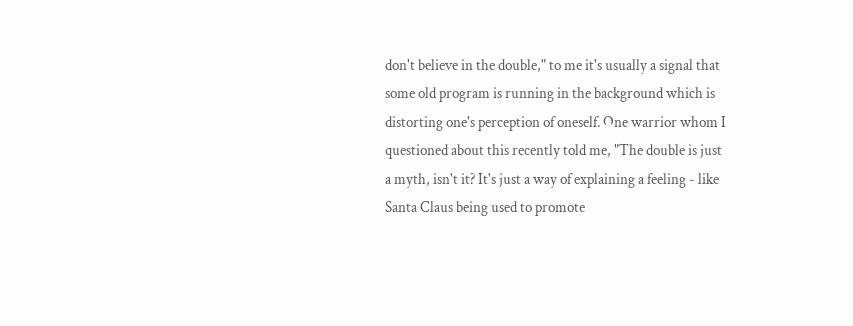don't believe in the double," to me it's usually a signal that some old program is running in the background which is distorting one's perception of oneself. One warrior whom I questioned about this recently told me, "The double is just a myth, isn't it? It's just a way of explaining a feeling - like Santa Claus being used to promote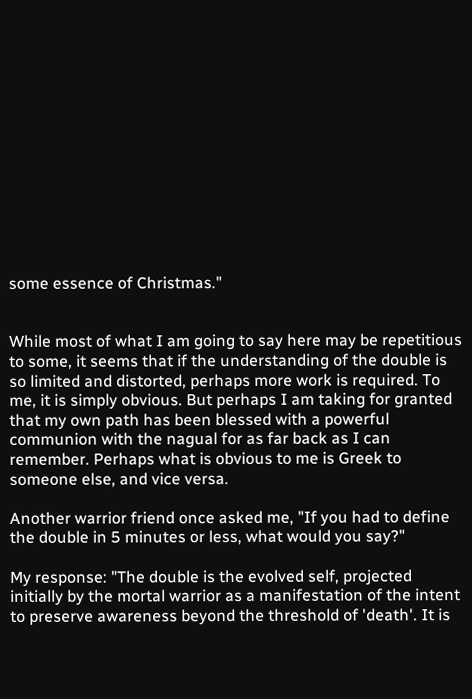some essence of Christmas."


While most of what I am going to say here may be repetitious to some, it seems that if the understanding of the double is so limited and distorted, perhaps more work is required. To me, it is simply obvious. But perhaps I am taking for granted that my own path has been blessed with a powerful communion with the nagual for as far back as I can remember. Perhaps what is obvious to me is Greek to someone else, and vice versa.

Another warrior friend once asked me, "If you had to define the double in 5 minutes or less, what would you say?"

My response: "The double is the evolved self, projected initially by the mortal warrior as a manifestation of the intent to preserve awareness beyond the threshold of 'death'. It is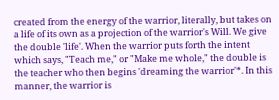created from the energy of the warrior, literally, but takes on a life of its own as a projection of the warrior's Will. We give the double 'life'. When the warrior puts forth the intent which says, "Teach me," or "Make me whole," the double is the teacher who then begins 'dreaming the warrior'*. In this manner, the warrior is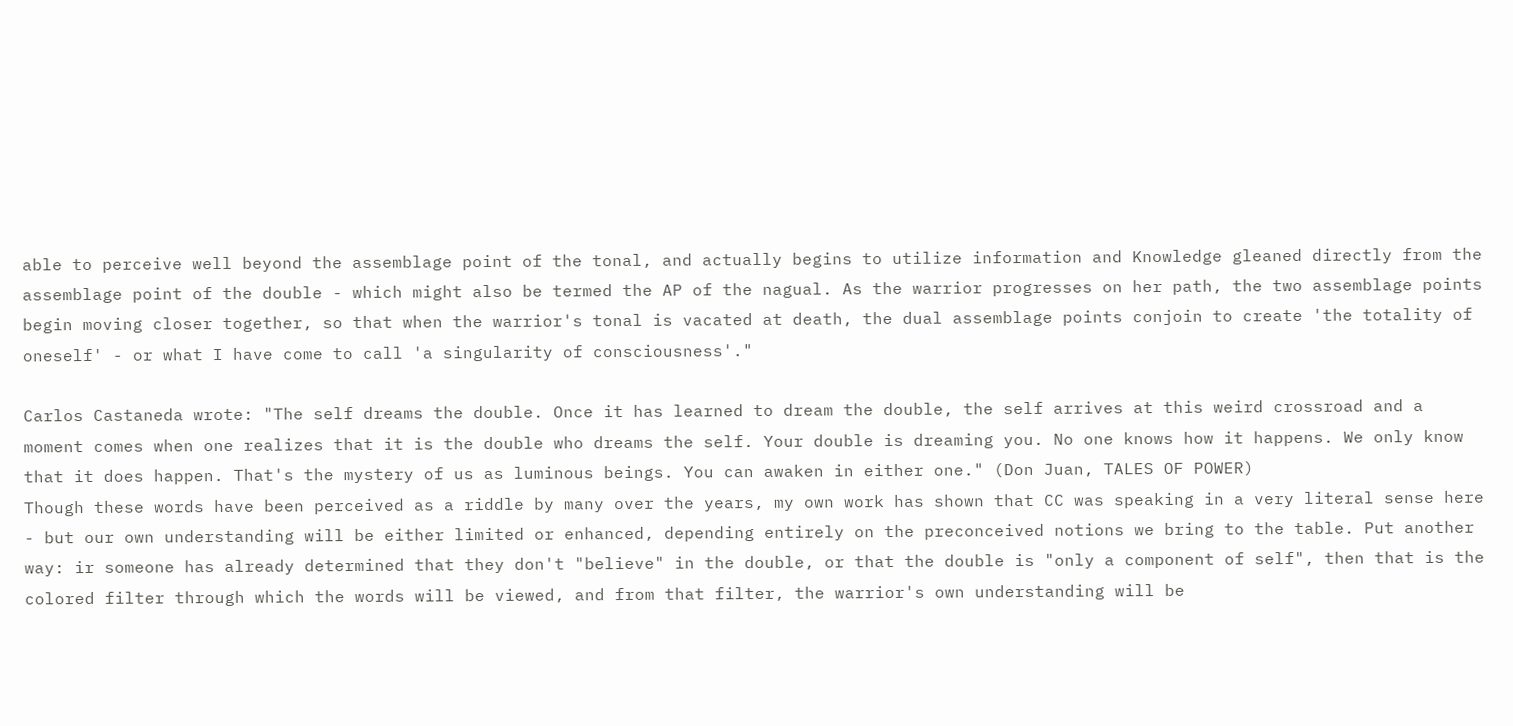able to perceive well beyond the assemblage point of the tonal, and actually begins to utilize information and Knowledge gleaned directly from the assemblage point of the double - which might also be termed the AP of the nagual. As the warrior progresses on her path, the two assemblage points begin moving closer together, so that when the warrior's tonal is vacated at death, the dual assemblage points conjoin to create 'the totality of oneself' - or what I have come to call 'a singularity of consciousness'."

Carlos Castaneda wrote: "The self dreams the double. Once it has learned to dream the double, the self arrives at this weird crossroad and a moment comes when one realizes that it is the double who dreams the self. Your double is dreaming you. No one knows how it happens. We only know that it does happen. That's the mystery of us as luminous beings. You can awaken in either one." (Don Juan, TALES OF POWER)
Though these words have been perceived as a riddle by many over the years, my own work has shown that CC was speaking in a very literal sense here - but our own understanding will be either limited or enhanced, depending entirely on the preconceived notions we bring to the table. Put another way: ir someone has already determined that they don't "believe" in the double, or that the double is "only a component of self", then that is the colored filter through which the words will be viewed, and from that filter, the warrior's own understanding will be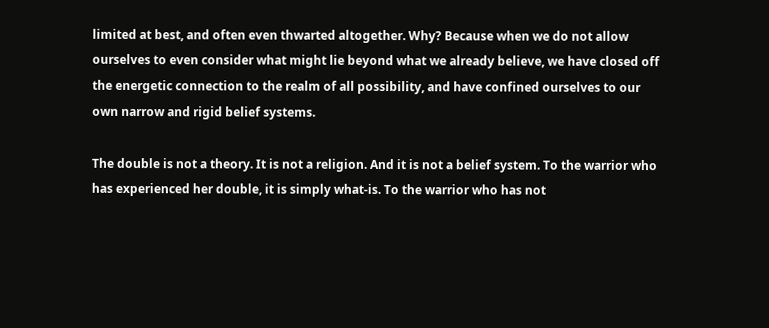limited at best, and often even thwarted altogether. Why? Because when we do not allow ourselves to even consider what might lie beyond what we already believe, we have closed off the energetic connection to the realm of all possibility, and have confined ourselves to our own narrow and rigid belief systems.

The double is not a theory. It is not a religion. And it is not a belief system. To the warrior who has experienced her double, it is simply what-is. To the warrior who has not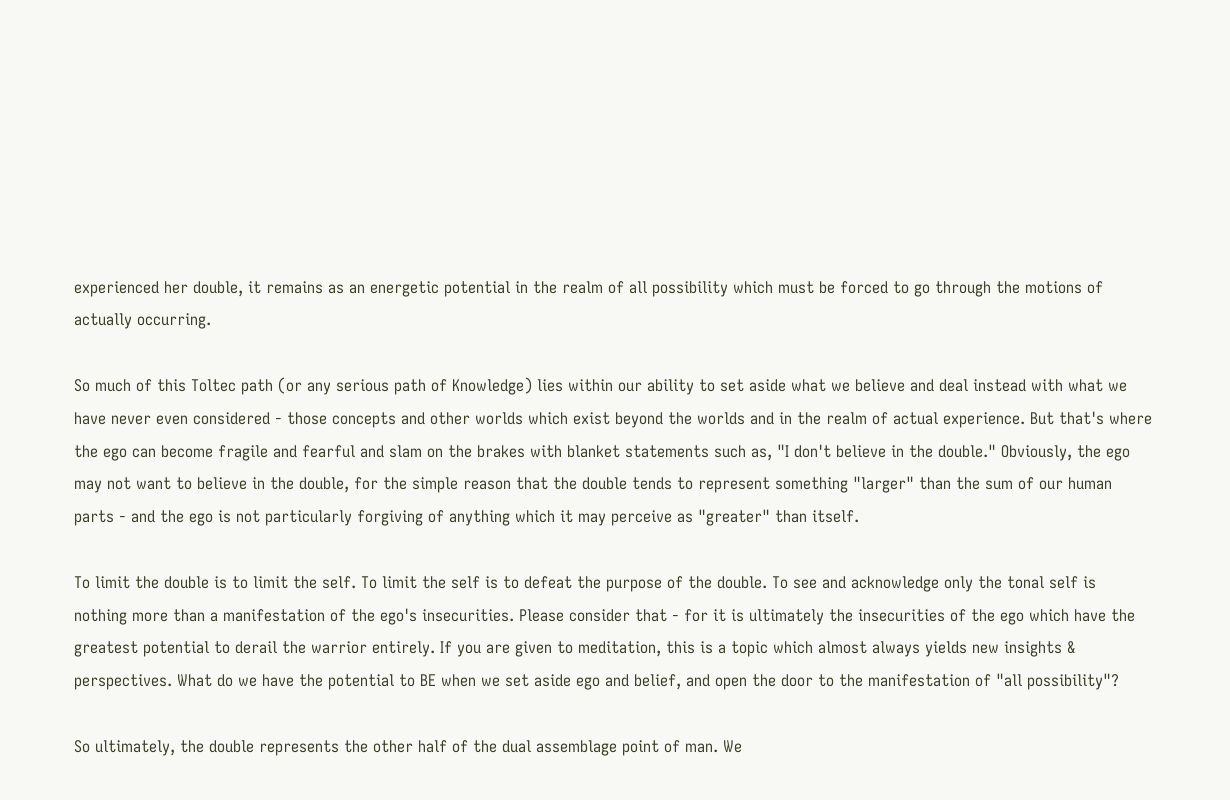experienced her double, it remains as an energetic potential in the realm of all possibility which must be forced to go through the motions of actually occurring.

So much of this Toltec path (or any serious path of Knowledge) lies within our ability to set aside what we believe and deal instead with what we have never even considered - those concepts and other worlds which exist beyond the worlds and in the realm of actual experience. But that's where the ego can become fragile and fearful and slam on the brakes with blanket statements such as, "I don't believe in the double." Obviously, the ego may not want to believe in the double, for the simple reason that the double tends to represent something "larger" than the sum of our human parts - and the ego is not particularly forgiving of anything which it may perceive as "greater" than itself.

To limit the double is to limit the self. To limit the self is to defeat the purpose of the double. To see and acknowledge only the tonal self is nothing more than a manifestation of the ego's insecurities. Please consider that - for it is ultimately the insecurities of the ego which have the greatest potential to derail the warrior entirely. If you are given to meditation, this is a topic which almost always yields new insights & perspectives. What do we have the potential to BE when we set aside ego and belief, and open the door to the manifestation of "all possibility"?

So ultimately, the double represents the other half of the dual assemblage point of man. We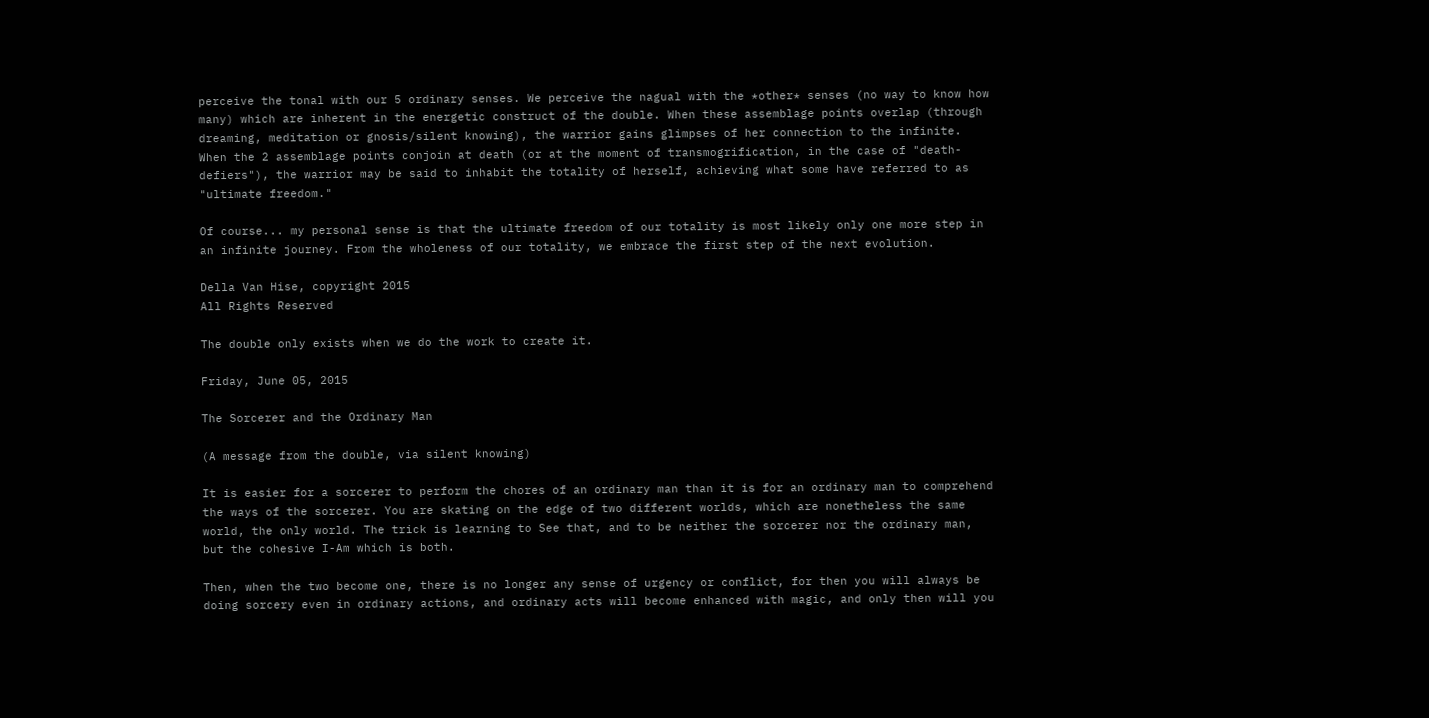perceive the tonal with our 5 ordinary senses. We perceive the nagual with the *other* senses (no way to know how many) which are inherent in the energetic construct of the double. When these assemblage points overlap (through dreaming, meditation or gnosis/silent knowing), the warrior gains glimpses of her connection to the infinite. When the 2 assemblage points conjoin at death (or at the moment of transmogrification, in the case of "death-defiers"), the warrior may be said to inhabit the totality of herself, achieving what some have referred to as "ultimate freedom."

Of course... my personal sense is that the ultimate freedom of our totality is most likely only one more step in an infinite journey. From the wholeness of our totality, we embrace the first step of the next evolution.

Della Van Hise, copyright 2015
All Rights Reserved

The double only exists when we do the work to create it.

Friday, June 05, 2015

The Sorcerer and the Ordinary Man

(A message from the double, via silent knowing)

It is easier for a sorcerer to perform the chores of an ordinary man than it is for an ordinary man to comprehend the ways of the sorcerer. You are skating on the edge of two different worlds, which are nonetheless the same world, the only world. The trick is learning to See that, and to be neither the sorcerer nor the ordinary man, but the cohesive I-Am which is both.

Then, when the two become one, there is no longer any sense of urgency or conflict, for then you will always be doing sorcery even in ordinary actions, and ordinary acts will become enhanced with magic, and only then will you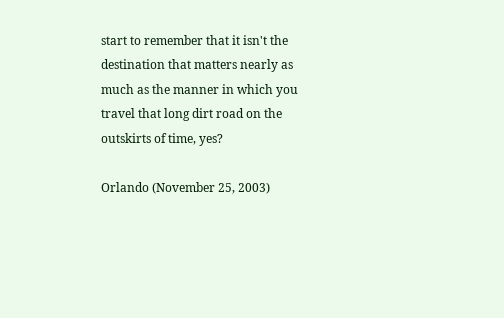start to remember that it isn't the destination that matters nearly as much as the manner in which you travel that long dirt road on the outskirts of time, yes?

Orlando (November 25, 2003)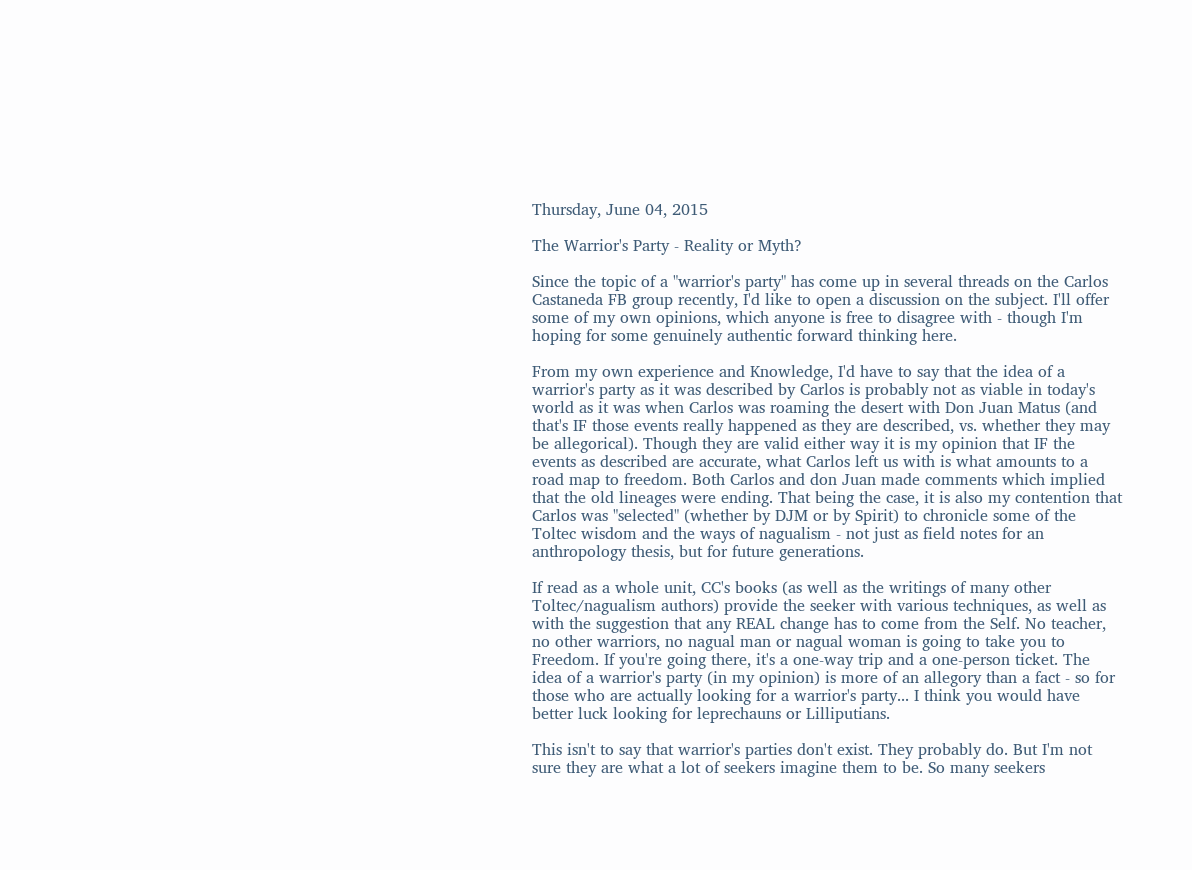Thursday, June 04, 2015

The Warrior's Party - Reality or Myth?

Since the topic of a "warrior's party" has come up in several threads on the Carlos Castaneda FB group recently, I'd like to open a discussion on the subject. I'll offer some of my own opinions, which anyone is free to disagree with - though I'm hoping for some genuinely authentic forward thinking here.

From my own experience and Knowledge, I'd have to say that the idea of a warrior's party as it was described by Carlos is probably not as viable in today's world as it was when Carlos was roaming the desert with Don Juan Matus (and that's IF those events really happened as they are described, vs. whether they may be allegorical). Though they are valid either way it is my opinion that IF the events as described are accurate, what Carlos left us with is what amounts to a road map to freedom. Both Carlos and don Juan made comments which implied that the old lineages were ending. That being the case, it is also my contention that Carlos was "selected" (whether by DJM or by Spirit) to chronicle some of the Toltec wisdom and the ways of nagualism - not just as field notes for an anthropology thesis, but for future generations.

If read as a whole unit, CC's books (as well as the writings of many other Toltec/nagualism authors) provide the seeker with various techniques, as well as with the suggestion that any REAL change has to come from the Self. No teacher, no other warriors, no nagual man or nagual woman is going to take you to Freedom. If you're going there, it's a one-way trip and a one-person ticket. The idea of a warrior's party (in my opinion) is more of an allegory than a fact - so for those who are actually looking for a warrior's party... I think you would have better luck looking for leprechauns or Lilliputians.

This isn't to say that warrior's parties don't exist. They probably do. But I'm not sure they are what a lot of seekers imagine them to be. So many seekers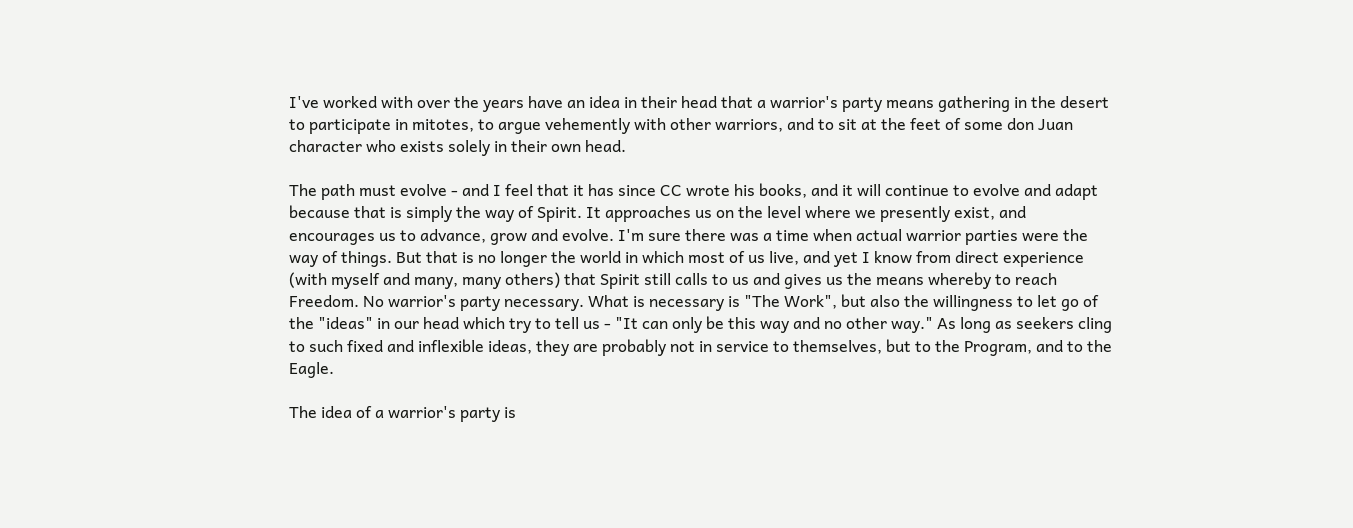I've worked with over the years have an idea in their head that a warrior's party means gathering in the desert to participate in mitotes, to argue vehemently with other warriors, and to sit at the feet of some don Juan character who exists solely in their own head.

The path must evolve - and I feel that it has since CC wrote his books, and it will continue to evolve and adapt because that is simply the way of Spirit. It approaches us on the level where we presently exist, and encourages us to advance, grow and evolve. I'm sure there was a time when actual warrior parties were the way of things. But that is no longer the world in which most of us live, and yet I know from direct experience (with myself and many, many others) that Spirit still calls to us and gives us the means whereby to reach Freedom. No warrior's party necessary. What is necessary is "The Work", but also the willingness to let go of the "ideas" in our head which try to tell us - "It can only be this way and no other way." As long as seekers cling to such fixed and inflexible ideas, they are probably not in service to themselves, but to the Program, and to the Eagle.

The idea of a warrior's party is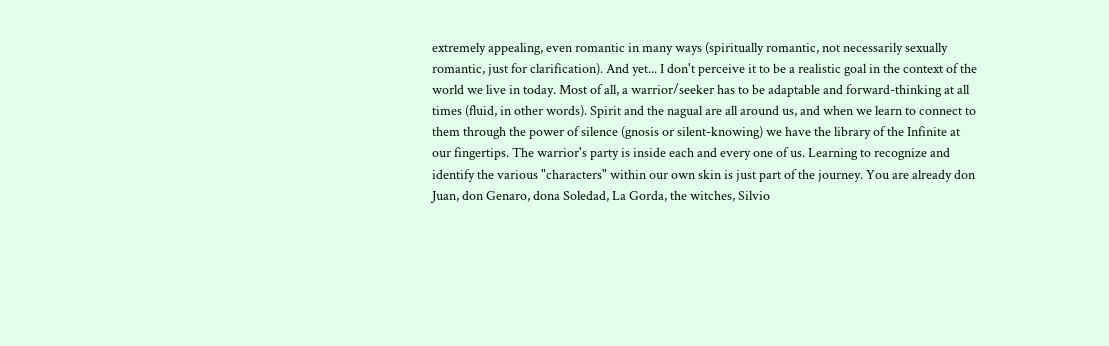extremely appealing, even romantic in many ways (spiritually romantic, not necessarily sexually romantic, just for clarification). And yet... I don't perceive it to be a realistic goal in the context of the world we live in today. Most of all, a warrior/seeker has to be adaptable and forward-thinking at all times (fluid, in other words). Spirit and the nagual are all around us, and when we learn to connect to them through the power of silence (gnosis or silent-knowing) we have the library of the Infinite at our fingertips. The warrior's party is inside each and every one of us. Learning to recognize and identify the various "characters" within our own skin is just part of the journey. You are already don Juan, don Genaro, dona Soledad, La Gorda, the witches, Silvio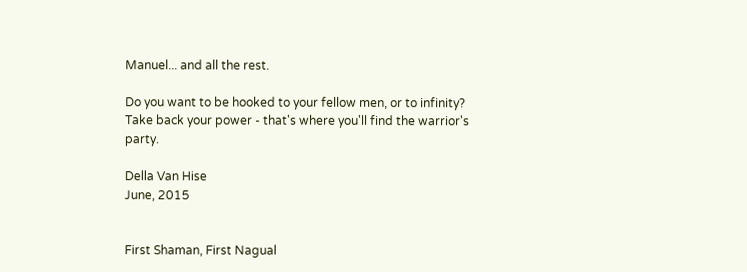Manuel... and all the rest.

Do you want to be hooked to your fellow men, or to infinity? Take back your power - that's where you'll find the warrior's party.

Della Van Hise
June, 2015


First Shaman, First Nagual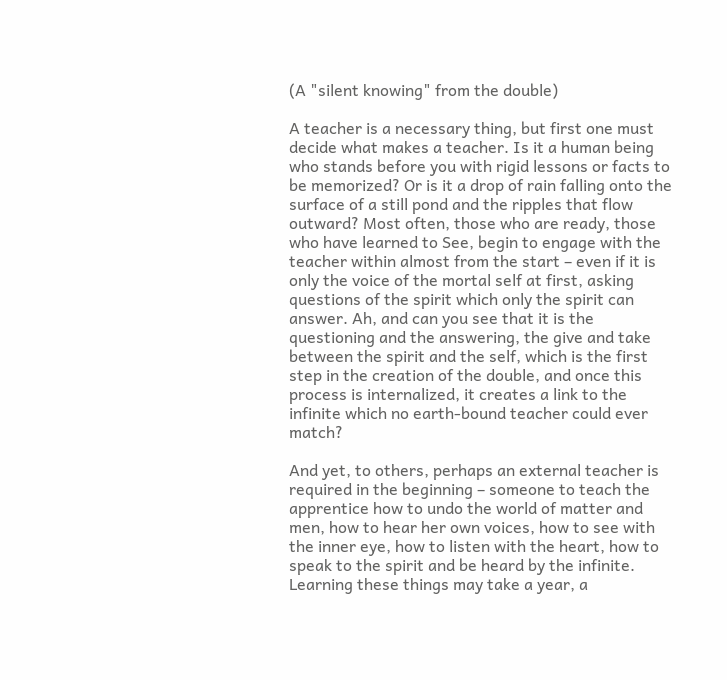(A "silent knowing" from the double)

A teacher is a necessary thing, but first one must decide what makes a teacher. Is it a human being who stands before you with rigid lessons or facts to be memorized? Or is it a drop of rain falling onto the surface of a still pond and the ripples that flow outward? Most often, those who are ready, those who have learned to See, begin to engage with the teacher within almost from the start – even if it is only the voice of the mortal self at first, asking questions of the spirit which only the spirit can answer. Ah, and can you see that it is the questioning and the answering, the give and take between the spirit and the self, which is the first step in the creation of the double, and once this process is internalized, it creates a link to the infinite which no earth-bound teacher could ever match?

And yet, to others, perhaps an external teacher is required in the beginning – someone to teach the apprentice how to undo the world of matter and men, how to hear her own voices, how to see with the inner eye, how to listen with the heart, how to speak to the spirit and be heard by the infinite. Learning these things may take a year, a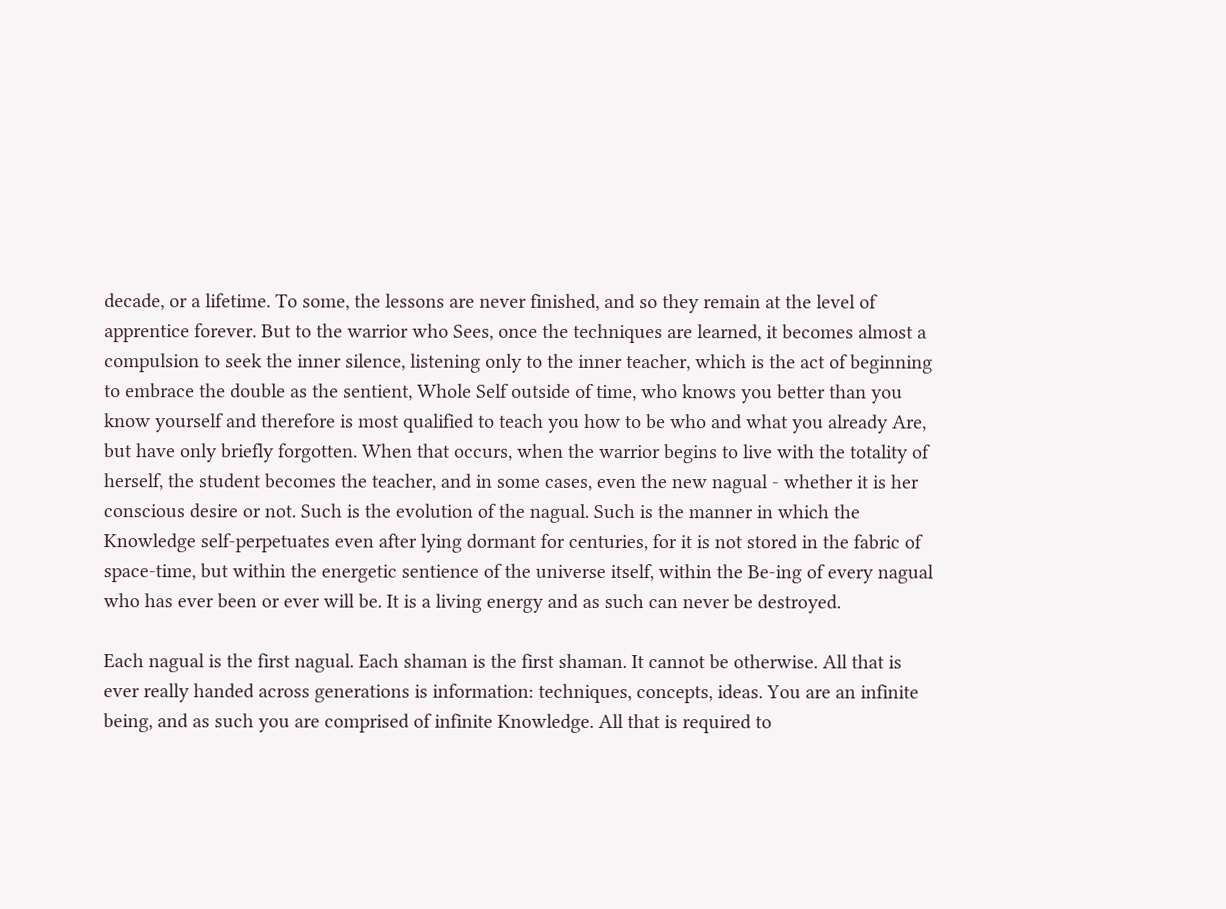decade, or a lifetime. To some, the lessons are never finished, and so they remain at the level of apprentice forever. But to the warrior who Sees, once the techniques are learned, it becomes almost a compulsion to seek the inner silence, listening only to the inner teacher, which is the act of beginning to embrace the double as the sentient, Whole Self outside of time, who knows you better than you know yourself and therefore is most qualified to teach you how to be who and what you already Are, but have only briefly forgotten. When that occurs, when the warrior begins to live with the totality of herself, the student becomes the teacher, and in some cases, even the new nagual - whether it is her conscious desire or not. Such is the evolution of the nagual. Such is the manner in which the Knowledge self-perpetuates even after lying dormant for centuries, for it is not stored in the fabric of space-time, but within the energetic sentience of the universe itself, within the Be-ing of every nagual who has ever been or ever will be. It is a living energy and as such can never be destroyed.

Each nagual is the first nagual. Each shaman is the first shaman. It cannot be otherwise. All that is ever really handed across generations is information: techniques, concepts, ideas. You are an infinite being, and as such you are comprised of infinite Knowledge. All that is required to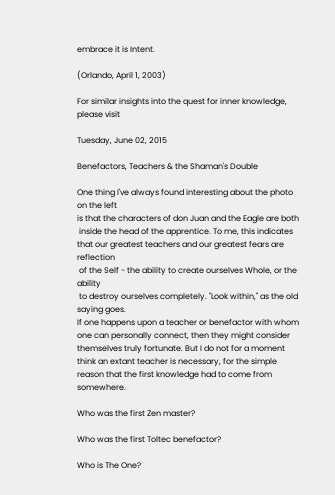embrace it is Intent.

(Orlando, April 1, 2003)

For similar insights into the quest for inner knowledge, please visit

Tuesday, June 02, 2015

Benefactors, Teachers & the Shaman's Double

One thing I've always found interesting about the photo on the left
is that the characters of don Juan and the Eagle are both
 inside the head of the apprentice. To me, this indicates
that our greatest teachers and our greatest fears are reflection
 of the Self - the ability to create ourselves Whole, or the ability
 to destroy ourselves completely. "Look within," as the old saying goes.
If one happens upon a teacher or benefactor with whom one can personally connect, then they might consider themselves truly fortunate. But I do not for a moment think an extant teacher is necessary, for the simple reason that the first knowledge had to come from somewhere.

Who was the first Zen master?

Who was the first Toltec benefactor?

Who is The One?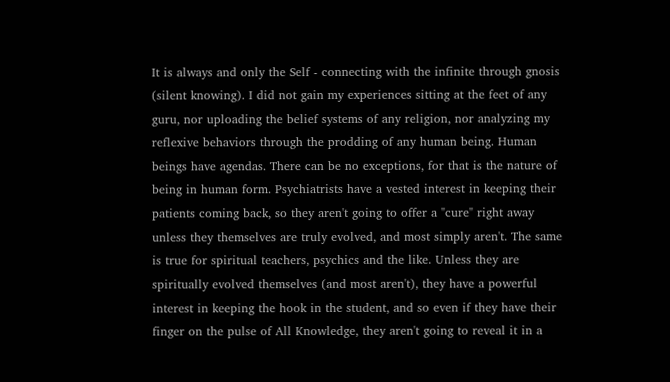It is always and only the Self - connecting with the infinite through gnosis (silent knowing). I did not gain my experiences sitting at the feet of any guru, nor uploading the belief systems of any religion, nor analyzing my reflexive behaviors through the prodding of any human being. Human beings have agendas. There can be no exceptions, for that is the nature of being in human form. Psychiatrists have a vested interest in keeping their patients coming back, so they aren't going to offer a "cure" right away unless they themselves are truly evolved, and most simply aren't. The same is true for spiritual teachers, psychics and the like. Unless they are spiritually evolved themselves (and most aren't), they have a powerful interest in keeping the hook in the student, and so even if they have their finger on the pulse of All Knowledge, they aren't going to reveal it in a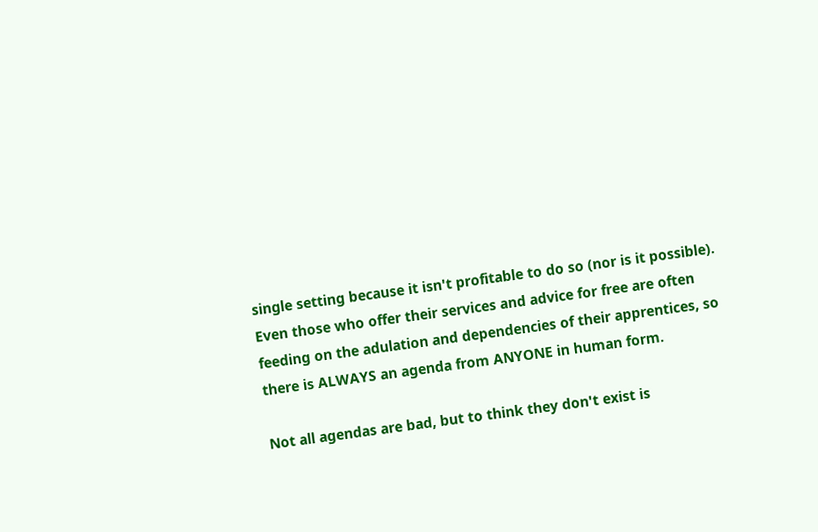single setting because it isn't profitable to do so (nor is it possible). Even those who offer their services and advice for free are often feeding on the adulation and dependencies of their apprentices, so there is ALWAYS an agenda from ANYONE in human form.

Not all agendas are bad, but to think they don't exist is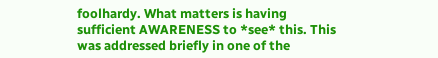foolhardy. What matters is having sufficient AWARENESS to *see* this. This was addressed briefly in one of the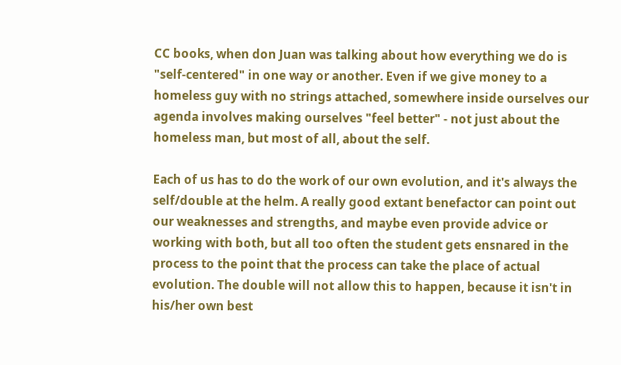CC books, when don Juan was talking about how everything we do is "self-centered" in one way or another. Even if we give money to a homeless guy with no strings attached, somewhere inside ourselves our agenda involves making ourselves "feel better" - not just about the homeless man, but most of all, about the self.

Each of us has to do the work of our own evolution, and it's always the self/double at the helm. A really good extant benefactor can point out our weaknesses and strengths, and maybe even provide advice or working with both, but all too often the student gets ensnared in the process to the point that the process can take the place of actual evolution. The double will not allow this to happen, because it isn't in his/her own best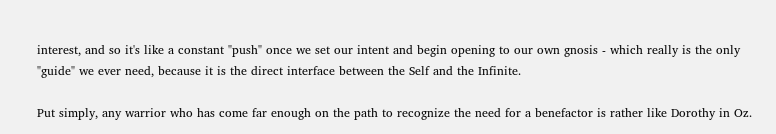interest, and so it's like a constant "push" once we set our intent and begin opening to our own gnosis - which really is the only "guide" we ever need, because it is the direct interface between the Self and the Infinite.

Put simply, any warrior who has come far enough on the path to recognize the need for a benefactor is rather like Dorothy in Oz.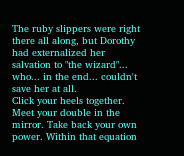The ruby slippers were right there all along, but Dorothy had externalized her salvation to "the wizard"... who... in the end... couldn't save her at all.
Click your heels together. Meet your double in the mirror. Take back your own power. Within that equation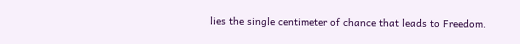lies the single centimeter of chance that leads to Freedom.